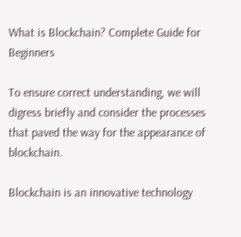What is Blockchain? Complete Guide for Beginners

To ensure correct understanding, we will digress briefly and consider the processes that paved the way for the appearance of blockchain.

Blockchain is an innovative technology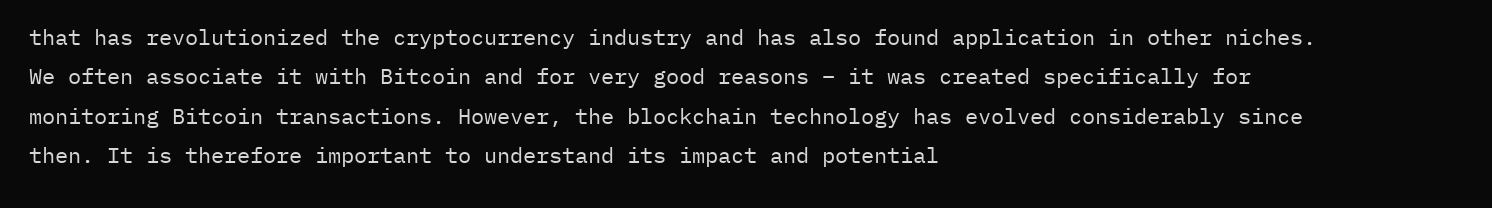that has revolutionized the cryptocurrency industry and has also found application in other niches. We often associate it with Bitcoin and for very good reasons – it was created specifically for monitoring Bitcoin transactions. However, the blockchain technology has evolved considerably since then. It is therefore important to understand its impact and potential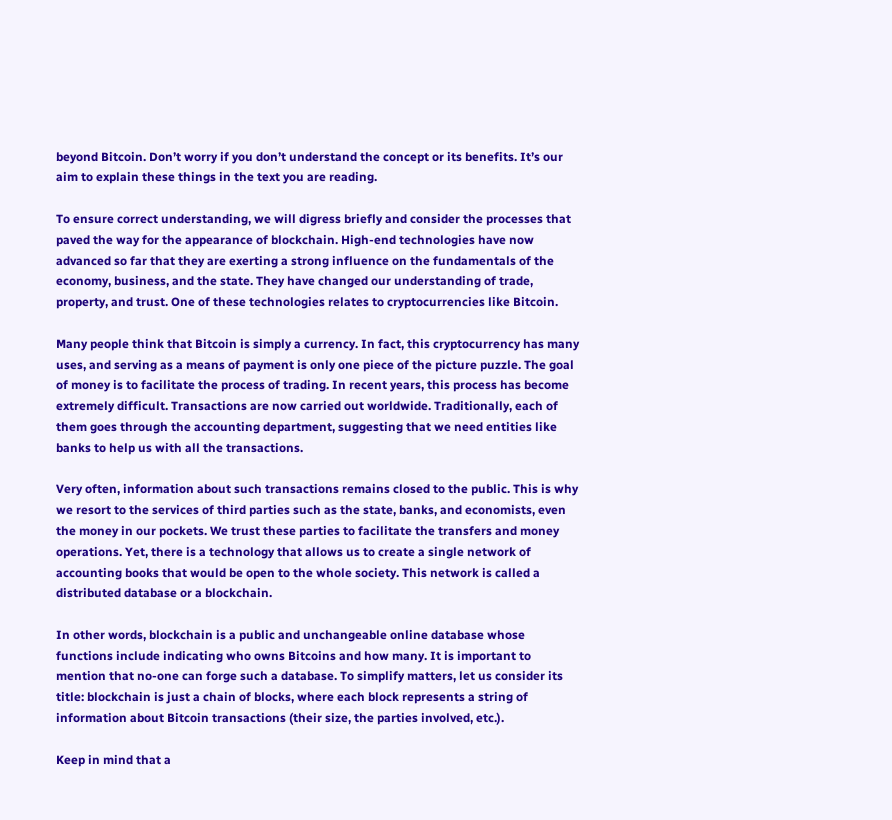beyond Bitcoin. Don’t worry if you don’t understand the concept or its benefits. It’s our aim to explain these things in the text you are reading.

To ensure correct understanding, we will digress briefly and consider the processes that paved the way for the appearance of blockchain. High-end technologies have now advanced so far that they are exerting a strong influence on the fundamentals of the economy, business, and the state. They have changed our understanding of trade, property, and trust. One of these technologies relates to cryptocurrencies like Bitcoin.

Many people think that Bitcoin is simply a currency. In fact, this cryptocurrency has many uses, and serving as a means of payment is only one piece of the picture puzzle. The goal of money is to facilitate the process of trading. In recent years, this process has become extremely difficult. Transactions are now carried out worldwide. Traditionally, each of them goes through the accounting department, suggesting that we need entities like banks to help us with all the transactions.

Very often, information about such transactions remains closed to the public. This is why we resort to the services of third parties such as the state, banks, and economists, even the money in our pockets. We trust these parties to facilitate the transfers and money operations. Yet, there is a technology that allows us to create a single network of accounting books that would be open to the whole society. This network is called a distributed database or a blockchain.

In other words, blockchain is a public and unchangeable online database whose functions include indicating who owns Bitcoins and how many. It is important to mention that no-one can forge such a database. To simplify matters, let us consider its title: blockchain is just a chain of blocks, where each block represents a string of information about Bitcoin transactions (their size, the parties involved, etc.).

Keep in mind that a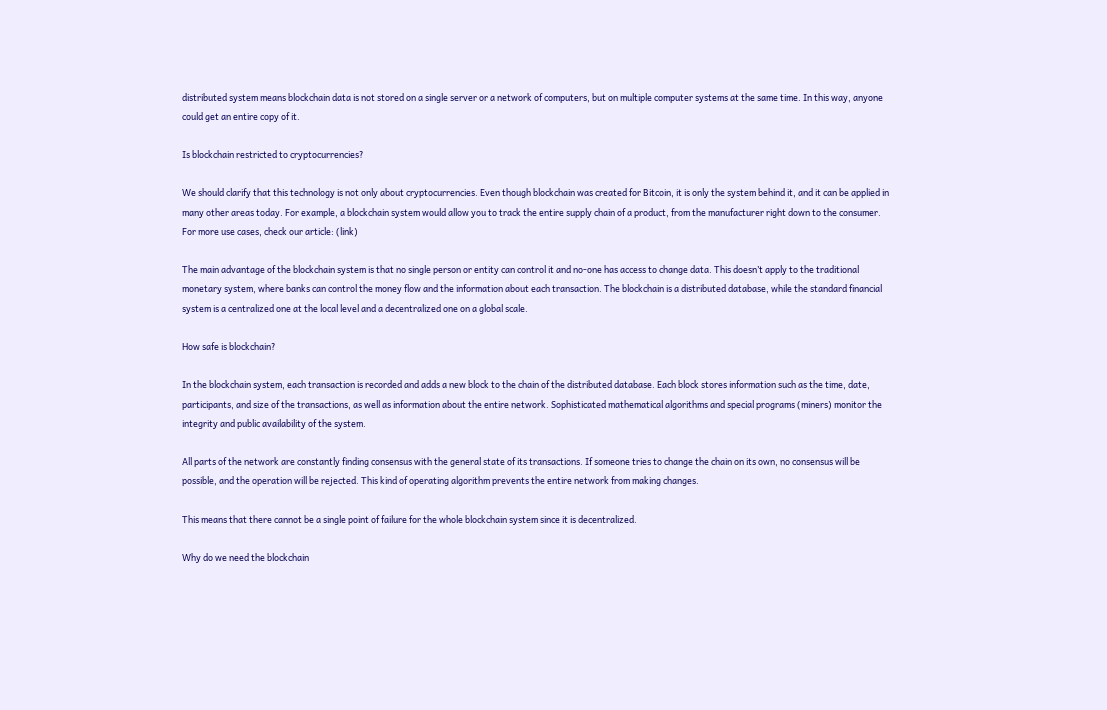distributed system means blockchain data is not stored on a single server or a network of computers, but on multiple computer systems at the same time. In this way, anyone could get an entire copy of it.

Is blockchain restricted to cryptocurrencies?

We should clarify that this technology is not only about cryptocurrencies. Even though blockchain was created for Bitcoin, it is only the system behind it, and it can be applied in many other areas today. For example, a blockchain system would allow you to track the entire supply chain of a product, from the manufacturer right down to the consumer. For more use cases, check our article: (link)

The main advantage of the blockchain system is that no single person or entity can control it and no-one has access to change data. This doesn’t apply to the traditional monetary system, where banks can control the money flow and the information about each transaction. The blockchain is a distributed database, while the standard financial system is a centralized one at the local level and a decentralized one on a global scale.

How safe is blockchain?

In the blockchain system, each transaction is recorded and adds a new block to the chain of the distributed database. Each block stores information such as the time, date, participants, and size of the transactions, as well as information about the entire network. Sophisticated mathematical algorithms and special programs (miners) monitor the integrity and public availability of the system.

All parts of the network are constantly finding consensus with the general state of its transactions. If someone tries to change the chain on its own, no consensus will be possible, and the operation will be rejected. This kind of operating algorithm prevents the entire network from making changes.

This means that there cannot be a single point of failure for the whole blockchain system since it is decentralized.

Why do we need the blockchain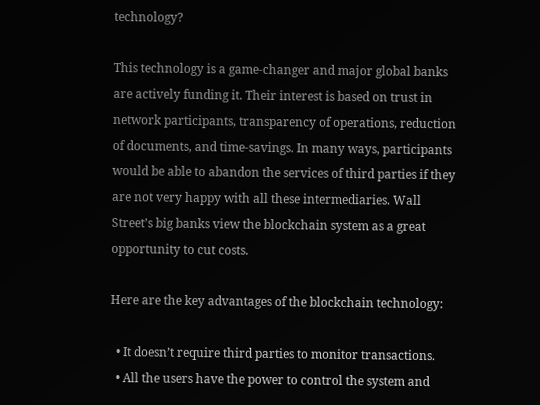technology?

This technology is a game-changer and major global banks are actively funding it. Their interest is based on trust in network participants, transparency of operations, reduction of documents, and time-savings. In many ways, participants would be able to abandon the services of third parties if they are not very happy with all these intermediaries. Wall Street’s big banks view the blockchain system as a great opportunity to cut costs.

Here are the key advantages of the blockchain technology:

  • It doesn’t require third parties to monitor transactions.
  • All the users have the power to control the system and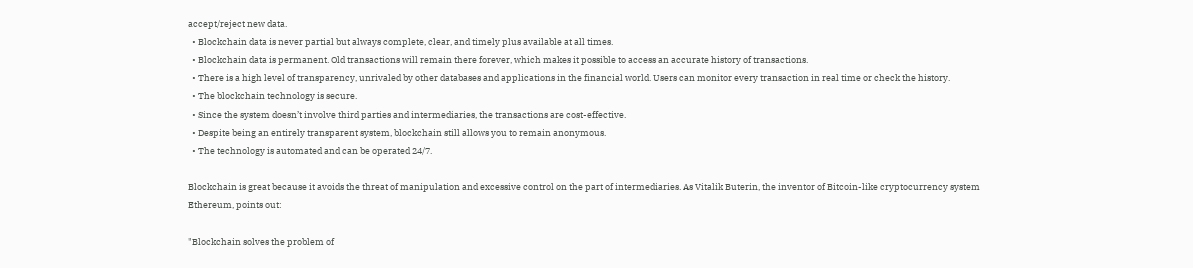accept/reject new data.
  • Blockchain data is never partial but always complete, clear, and timely plus available at all times.
  • Blockchain data is permanent. Old transactions will remain there forever, which makes it possible to access an accurate history of transactions.
  • There is a high level of transparency, unrivaled by other databases and applications in the financial world. Users can monitor every transaction in real time or check the history.
  • The blockchain technology is secure.
  • Since the system doesn’t involve third parties and intermediaries, the transactions are cost-effective.
  • Despite being an entirely transparent system, blockchain still allows you to remain anonymous.
  • The technology is automated and can be operated 24/7.

Blockchain is great because it avoids the threat of manipulation and excessive control on the part of intermediaries. As Vitalik Buterin, the inventor of Bitcoin-like cryptocurrency system Ethereum, points out:

"Blockchain solves the problem of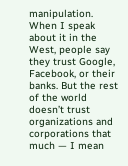manipulation. When I speak about it in the West, people say they trust Google, Facebook, or their banks. But the rest of the world doesn’t trust organizations and corporations that much — I mean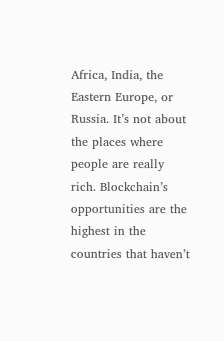Africa, India, the Eastern Europe, or Russia. It’s not about the places where people are really rich. Blockchain’s opportunities are the highest in the countries that haven’t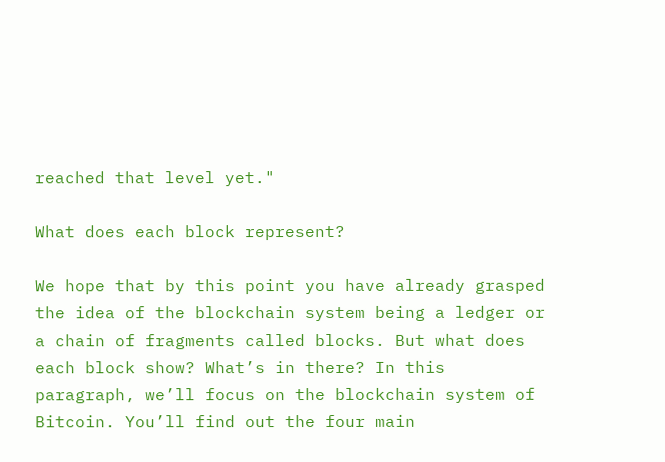reached that level yet."

What does each block represent?

We hope that by this point you have already grasped the idea of the blockchain system being a ledger or a chain of fragments called blocks. But what does each block show? What’s in there? In this paragraph, we’ll focus on the blockchain system of Bitcoin. You’ll find out the four main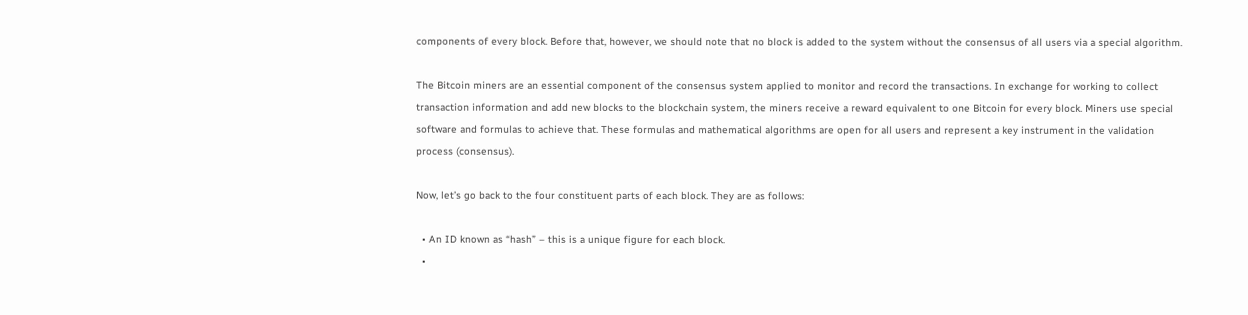components of every block. Before that, however, we should note that no block is added to the system without the consensus of all users via a special algorithm.

The Bitcoin miners are an essential component of the consensus system applied to monitor and record the transactions. In exchange for working to collect transaction information and add new blocks to the blockchain system, the miners receive a reward equivalent to one Bitcoin for every block. Miners use special software and formulas to achieve that. These formulas and mathematical algorithms are open for all users and represent a key instrument in the validation process (consensus).

Now, let’s go back to the four constituent parts of each block. They are as follows:

  • An ID known as “hash” – this is a unique figure for each block.
  •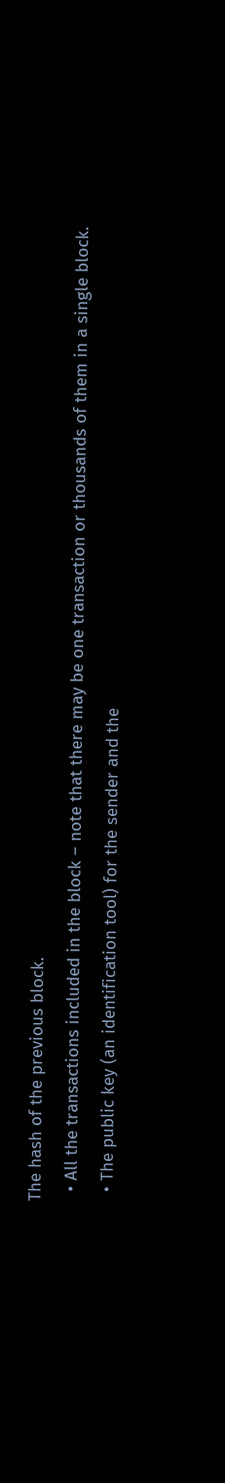The hash of the previous block.
  • All the transactions included in the block – note that there may be one transaction or thousands of them in a single block.
  • The public key (an identification tool) for the sender and the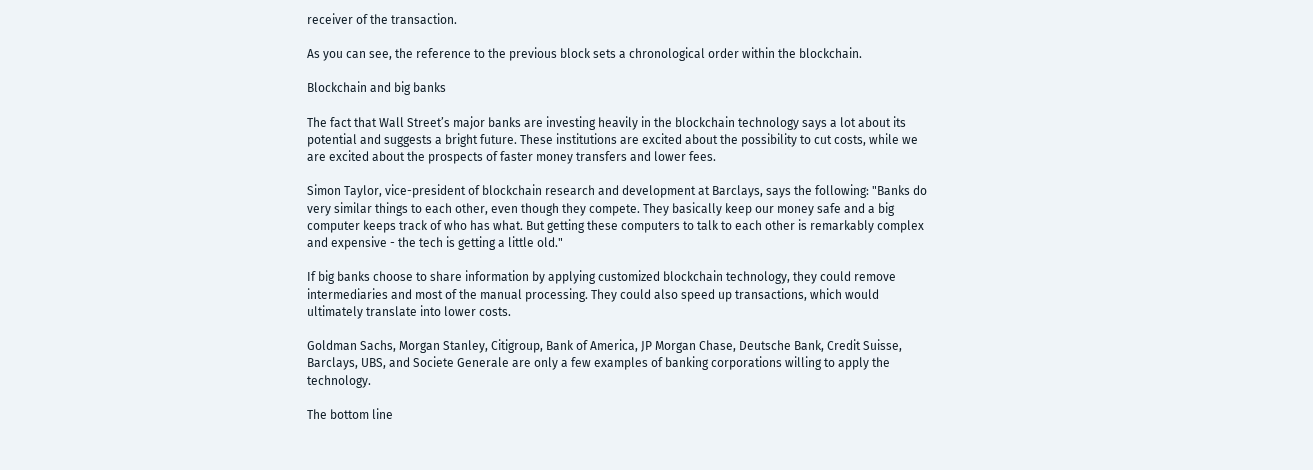receiver of the transaction.

As you can see, the reference to the previous block sets a chronological order within the blockchain.

Blockchain and big banks

The fact that Wall Street’s major banks are investing heavily in the blockchain technology says a lot about its potential and suggests a bright future. These institutions are excited about the possibility to cut costs, while we are excited about the prospects of faster money transfers and lower fees.

Simon Taylor, vice-president of blockchain research and development at Barclays, says the following: "Banks do very similar things to each other, even though they compete. They basically keep our money safe and a big computer keeps track of who has what. But getting these computers to talk to each other is remarkably complex and expensive - the tech is getting a little old."

If big banks choose to share information by applying customized blockchain technology, they could remove intermediaries and most of the manual processing. They could also speed up transactions, which would ultimately translate into lower costs.

Goldman Sachs, Morgan Stanley, Citigroup, Bank of America, JP Morgan Chase, Deutsche Bank, Credit Suisse, Barclays, UBS, and Societe Generale are only a few examples of banking corporations willing to apply the technology.

The bottom line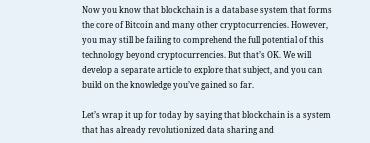Now you know that blockchain is a database system that forms the core of Bitcoin and many other cryptocurrencies. However, you may still be failing to comprehend the full potential of this technology beyond cryptocurrencies. But that’s OK. We will develop a separate article to explore that subject, and you can build on the knowledge you’ve gained so far.

Let’s wrap it up for today by saying that blockchain is a system that has already revolutionized data sharing and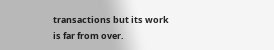transactions but its work is far from over.